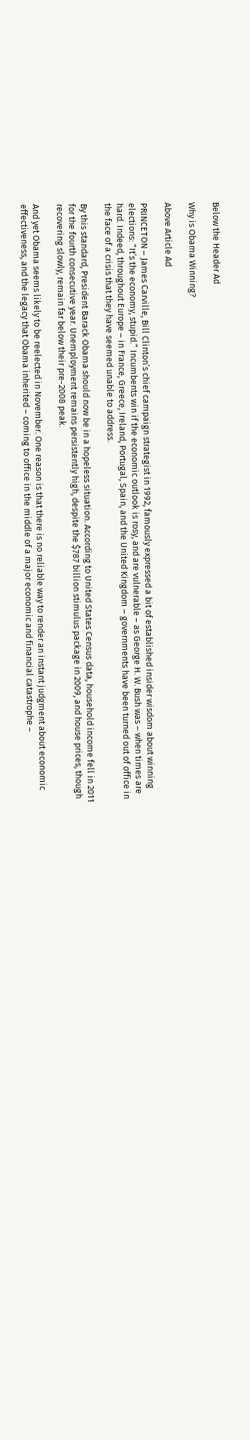Below the Header Ad

Why is Obama Winning?

Above Article Ad

PRINCETON – James Carville, Bill Clinton’s chief campaign strategist in 1992, famously expressed a bit of established insider wisdom about winning elections: “It’s the economy, stupid.” Incumbents win if the economic outlook is rosy, and are vulnerable – as George H. W. Bush was – when times are hard. Indeed, throughout Europe – in France, Greece, Ireland, Portugal, Spain, and the United Kingdom – governments have been turned out of office in the face of a crisis that they have seemed unable to address.

By this standard, President Barack Obama should now be in a hopeless situation. According to United States Census data, household income fell in 2011 for the fourth consecutive year. Unemployment remains persistently high, despite the $787 billion stimulus package in 2009, and house prices, though recovering slowly, remain far below their pre-2008 peak.

And yet Obama seems likely to be reelected in November. One reason is that there is no reliable way to render an instant judgment about economic effectiveness, and the legacy that Obama inherited – coming to office in the middle of a major economic and financial catastrophe –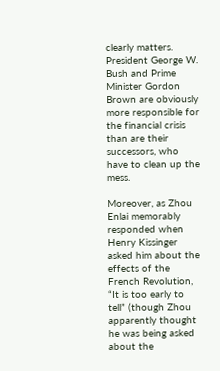clearly matters. President George W. Bush and Prime Minister Gordon Brown are obviously more responsible for the financial crisis than are their successors, who have to clean up the mess.

Moreover, as Zhou Enlai memorably responded when Henry Kissinger asked him about the effects of the French Revolution, “It is too early to tell” (though Zhou apparently thought he was being asked about the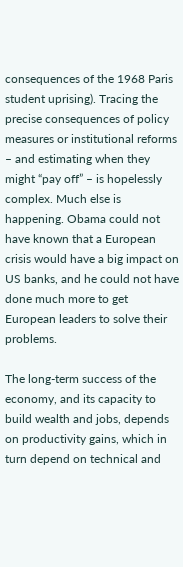consequences of the 1968 Paris student uprising). Tracing the precise consequences of policy measures or institutional reforms – and estimating when they might “pay off” – is hopelessly complex. Much else is happening. Obama could not have known that a European crisis would have a big impact on US banks, and he could not have done much more to get European leaders to solve their problems.

The long-term success of the economy, and its capacity to build wealth and jobs, depends on productivity gains, which in turn depend on technical and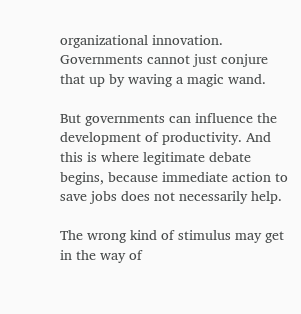organizational innovation. Governments cannot just conjure that up by waving a magic wand.

But governments can influence the development of productivity. And this is where legitimate debate begins, because immediate action to save jobs does not necessarily help.

The wrong kind of stimulus may get in the way of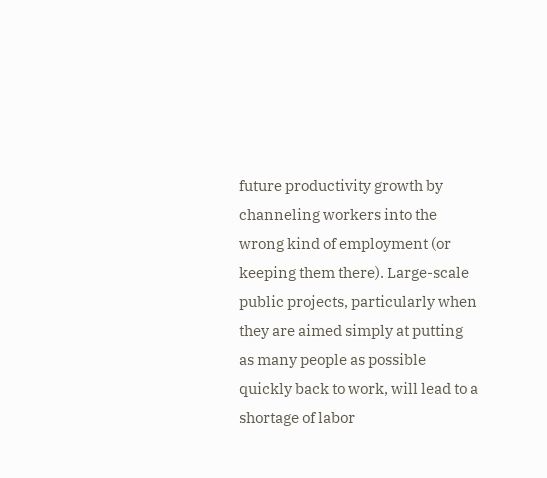future productivity growth by channeling workers into the wrong kind of employment (or keeping them there). Large-scale public projects, particularly when they are aimed simply at putting as many people as possible quickly back to work, will lead to a shortage of labor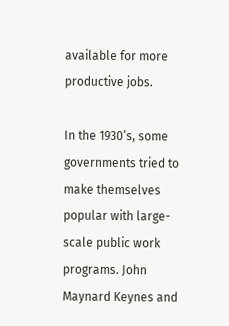available for more productive jobs.

In the 1930’s, some governments tried to make themselves popular with large-scale public work programs. John Maynard Keynes and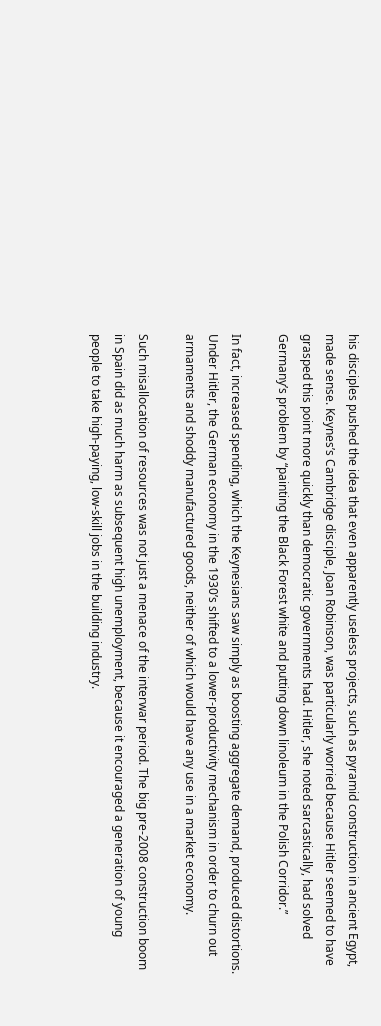his disciples pushed the idea that even apparently useless projects, such as pyramid construction in ancient Egypt, made sense. Keynes’s Cambridge disciple, Joan Robinson, was particularly worried because Hitler seemed to have grasped this point more quickly than democratic governments had. Hitler, she noted sarcastically, had solved Germany’s problem by “painting the Black Forest white and putting down linoleum in the Polish Corridor.”

In fact, increased spending, which the Keynesians saw simply as boosting aggregate demand, produced distortions. Under Hitler, the German economy in the 1930’s shifted to a lower-productivity mechanism in order to churn out armaments and shoddy manufactured goods, neither of which would have any use in a market economy.

Such misallocation of resources was not just a menace of the interwar period. The big pre-2008 construction boom in Spain did as much harm as subsequent high unemployment, because it encouraged a generation of young people to take high-paying, low-skill jobs in the building industry.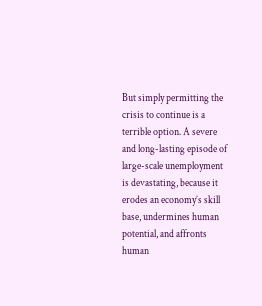But simply permitting the crisis to continue is a terrible option. A severe and long-lasting episode of large-scale unemployment is devastating, because it erodes an economy’s skill base, undermines human potential, and affronts human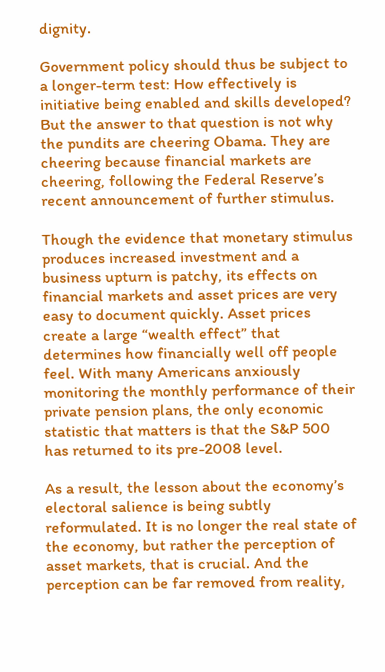dignity.

Government policy should thus be subject to a longer-term test: How effectively is initiative being enabled and skills developed? But the answer to that question is not why the pundits are cheering Obama. They are cheering because financial markets are cheering, following the Federal Reserve’s recent announcement of further stimulus.

Though the evidence that monetary stimulus produces increased investment and a business upturn is patchy, its effects on financial markets and asset prices are very easy to document quickly. Asset prices create a large “wealth effect” that determines how financially well off people feel. With many Americans anxiously monitoring the monthly performance of their private pension plans, the only economic statistic that matters is that the S&P 500 has returned to its pre-2008 level.

As a result, the lesson about the economy’s electoral salience is being subtly reformulated. It is no longer the real state of the economy, but rather the perception of asset markets, that is crucial. And the perception can be far removed from reality,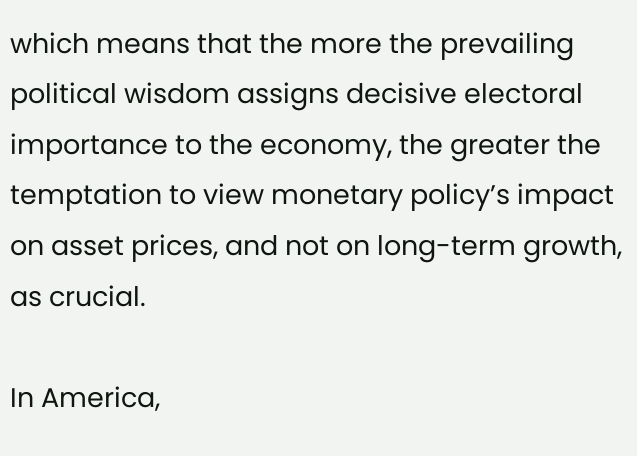which means that the more the prevailing political wisdom assigns decisive electoral importance to the economy, the greater the temptation to view monetary policy’s impact on asset prices, and not on long-term growth, as crucial.

In America,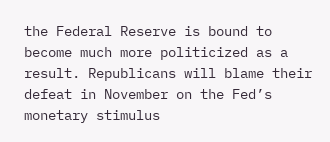the Federal Reserve is bound to become much more politicized as a result. Republicans will blame their defeat in November on the Fed’s monetary stimulus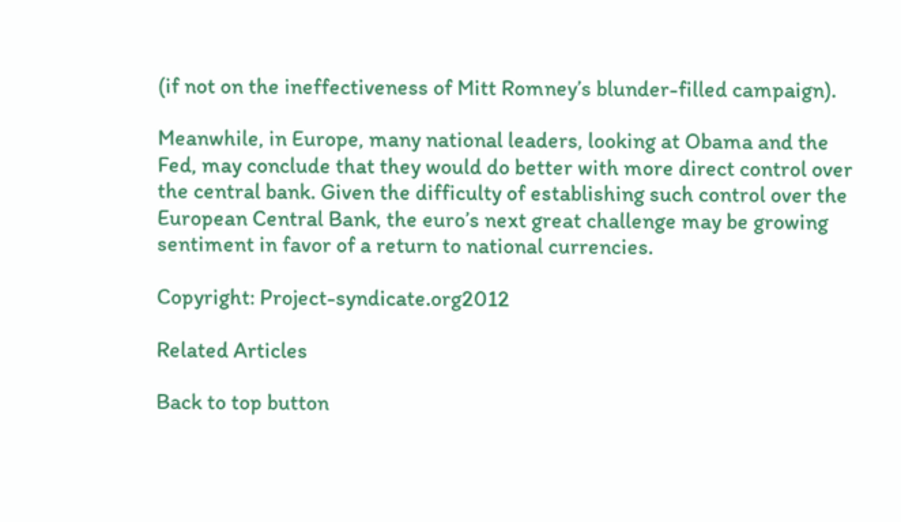(if not on the ineffectiveness of Mitt Romney’s blunder-filled campaign).

Meanwhile, in Europe, many national leaders, looking at Obama and the Fed, may conclude that they would do better with more direct control over the central bank. Given the difficulty of establishing such control over the European Central Bank, the euro’s next great challenge may be growing sentiment in favor of a return to national currencies.

Copyright: Project-syndicate.org2012

Related Articles

Back to top button